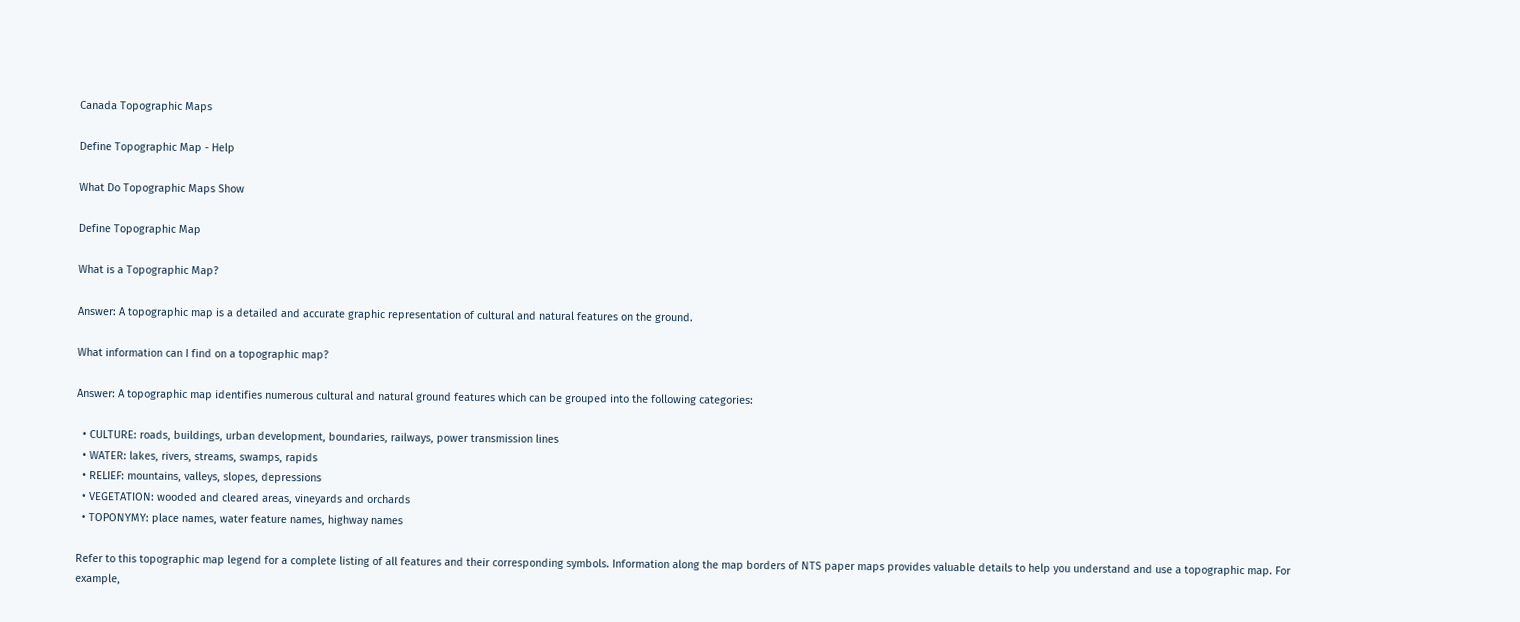Canada Topographic Maps

Define Topographic Map - Help

What Do Topographic Maps Show

Define Topographic Map

What is a Topographic Map?

Answer: A topographic map is a detailed and accurate graphic representation of cultural and natural features on the ground.

What information can I find on a topographic map?

Answer: A topographic map identifies numerous cultural and natural ground features which can be grouped into the following categories:

  • CULTURE: roads, buildings, urban development, boundaries, railways, power transmission lines
  • WATER: lakes, rivers, streams, swamps, rapids
  • RELIEF: mountains, valleys, slopes, depressions
  • VEGETATION: wooded and cleared areas, vineyards and orchards
  • TOPONYMY: place names, water feature names, highway names

Refer to this topographic map legend for a complete listing of all features and their corresponding symbols. Information along the map borders of NTS paper maps provides valuable details to help you understand and use a topographic map. For example,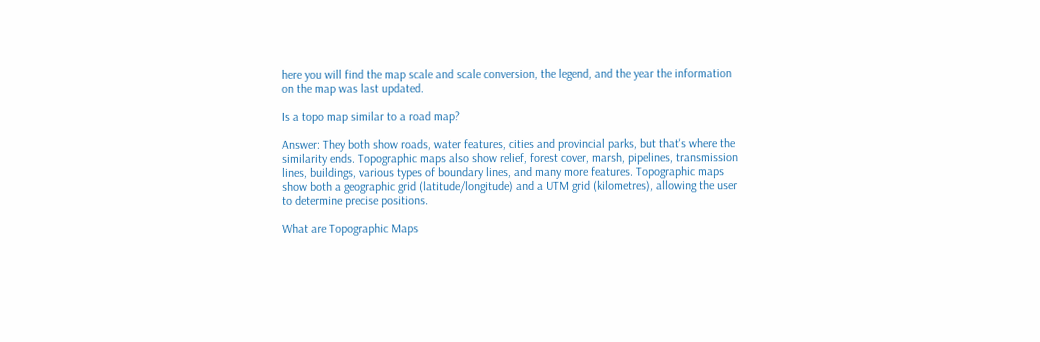here you will find the map scale and scale conversion, the legend, and the year the information on the map was last updated.

Is a topo map similar to a road map?

Answer: They both show roads, water features, cities and provincial parks, but that's where the similarity ends. Topographic maps also show relief, forest cover, marsh, pipelines, transmission lines, buildings, various types of boundary lines, and many more features. Topographic maps show both a geographic grid (latitude/longitude) and a UTM grid (kilometres), allowing the user to determine precise positions.

What are Topographic Maps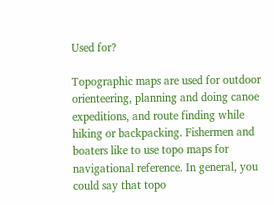Used for?

Topographic maps are used for outdoor orienteering, planning and doing canoe expeditions, and route finding while hiking or backpacking. Fishermen and boaters like to use topo maps for navigational reference. In general, you could say that topo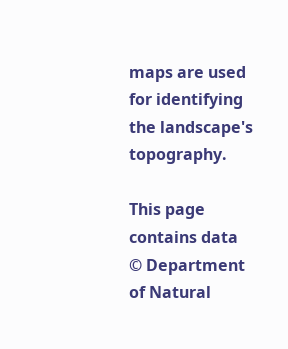maps are used for identifying the landscape's topography.

This page contains data © Department of Natural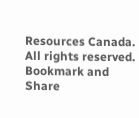Resources Canada. All rights reserved.
Bookmark and Share